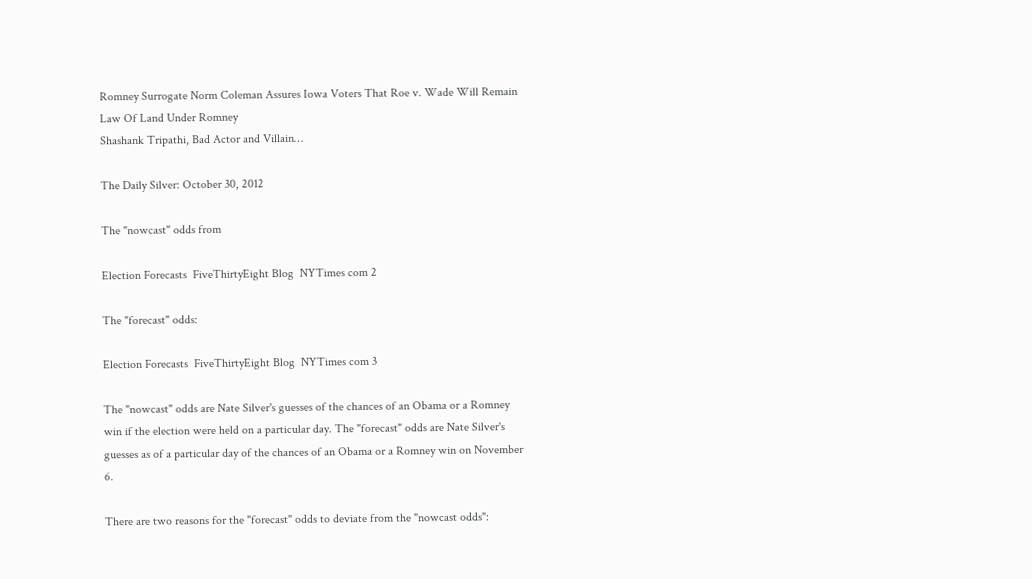Romney Surrogate Norm Coleman Assures Iowa Voters That Roe v. Wade Will Remain Law Of Land Under Romney
Shashank Tripathi, Bad Actor and Villain…

The Daily Silver: October 30, 2012

The "nowcast" odds from

Election Forecasts  FiveThirtyEight Blog  NYTimes com 2

The "forecast" odds:

Election Forecasts  FiveThirtyEight Blog  NYTimes com 3

The "nowcast" odds are Nate Silver's guesses of the chances of an Obama or a Romney win if the election were held on a particular day. The "forecast" odds are Nate Silver's guesses as of a particular day of the chances of an Obama or a Romney win on November 6.

There are two reasons for the "forecast" odds to deviate from the "nowcast odds":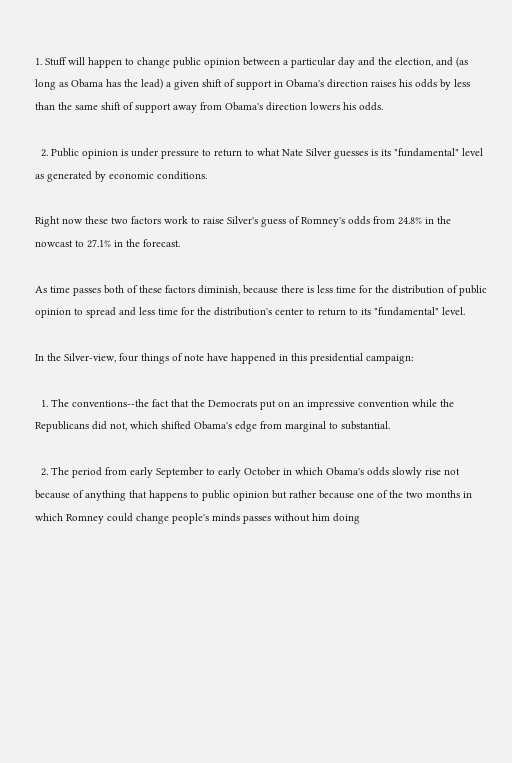1. Stuff will happen to change public opinion between a particular day and the election, and (as long as Obama has the lead) a given shift of support in Obama's direction raises his odds by less than the same shift of support away from Obama's direction lowers his odds.

  2. Public opinion is under pressure to return to what Nate Silver guesses is its "fundamental" level as generated by economic conditions.

Right now these two factors work to raise Silver's guess of Romney's odds from 24.8% in the nowcast to 27.1% in the forecast.

As time passes both of these factors diminish, because there is less time for the distribution of public opinion to spread and less time for the distribution's center to return to its "fundamental" level.

In the Silver-view, four things of note have happened in this presidential campaign:

  1. The conventions--the fact that the Democrats put on an impressive convention while the Republicans did not, which shifted Obama's edge from marginal to substantial.

  2. The period from early September to early October in which Obama's odds slowly rise not because of anything that happens to public opinion but rather because one of the two months in which Romney could change people's minds passes without him doing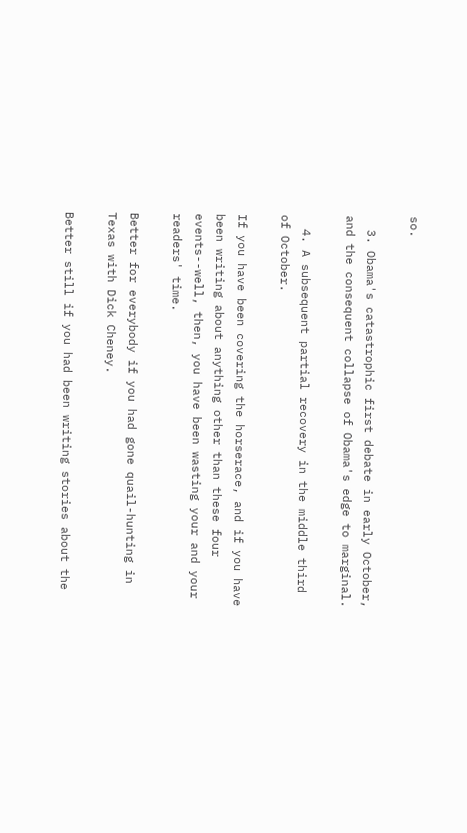so.

  3. Obama's catastrophic first debate in early October, and the consequent collapse of Obama's edge to marginal.

  4. A subsequent partial recovery in the middle third of October.

If you have been covering the horserace, and if you have been writing about anything other than these four events--well, then, you have been wasting your and your readers' time.

Better for everybody if you had gone quail-hunting in Texas with Dick Cheney.

Better still if you had been writing stories about the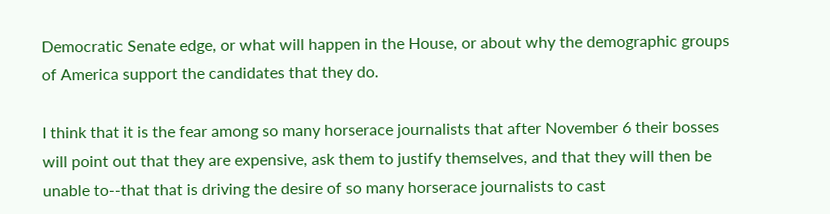Democratic Senate edge, or what will happen in the House, or about why the demographic groups of America support the candidates that they do.

I think that it is the fear among so many horserace journalists that after November 6 their bosses will point out that they are expensive, ask them to justify themselves, and that they will then be unable to--that that is driving the desire of so many horserace journalists to cast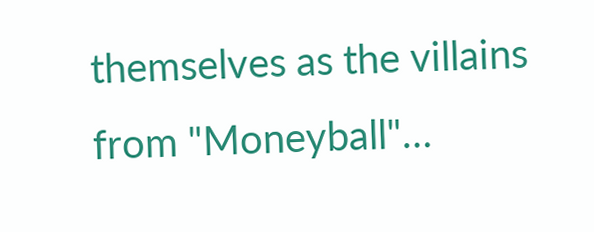themselves as the villains from "Moneyball"…